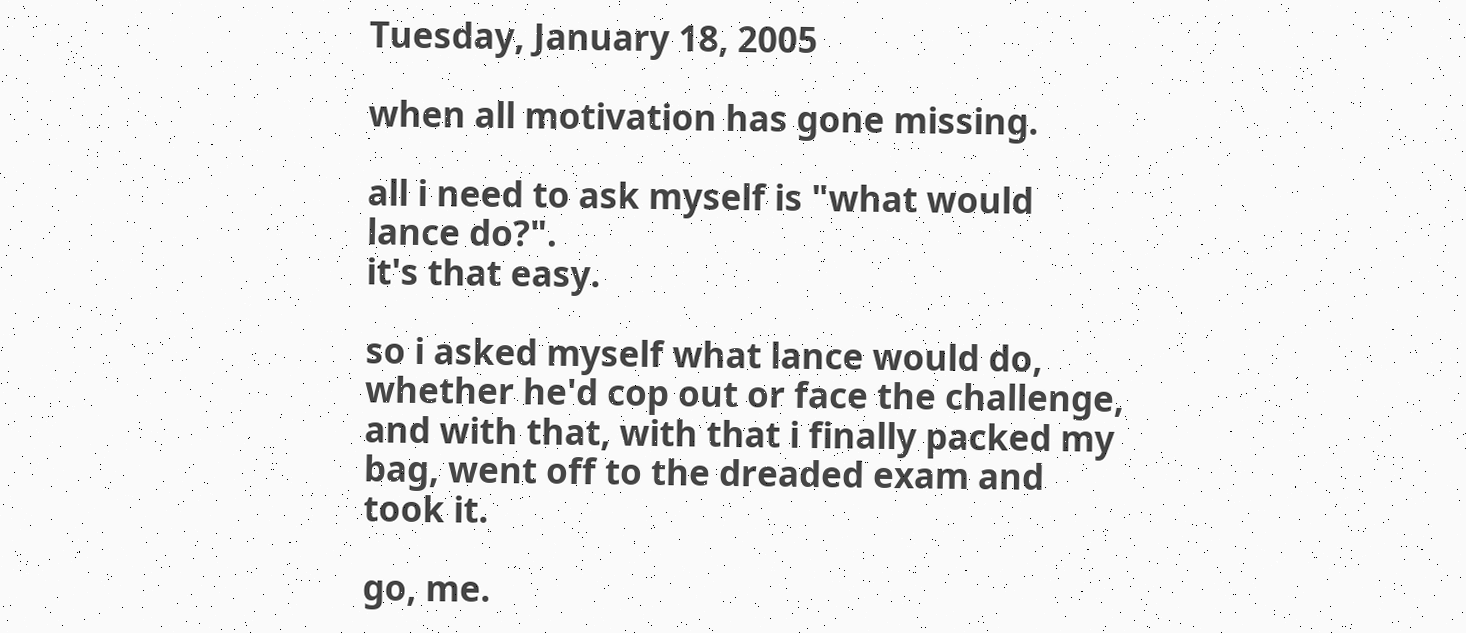Tuesday, January 18, 2005

when all motivation has gone missing.

all i need to ask myself is "what would lance do?".
it's that easy.

so i asked myself what lance would do, whether he'd cop out or face the challenge, and with that, with that i finally packed my bag, went off to the dreaded exam and took it.

go, me.